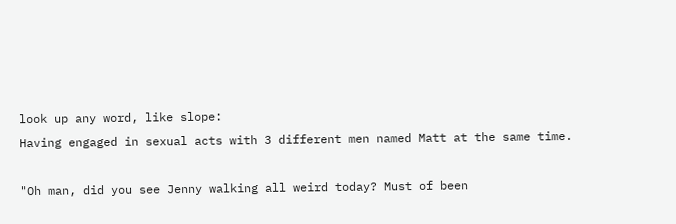look up any word, like slope:
Having engaged in sexual acts with 3 different men named Matt at the same time.

"Oh man, did you see Jenny walking all weird today? Must of been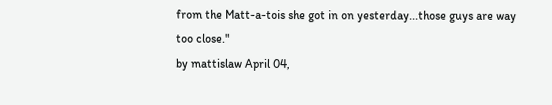from the Matt-a-tois she got in on yesterday...those guys are way too close."
by mattislaw April 04,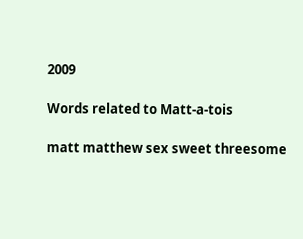2009

Words related to Matt-a-tois

matt matthew sex sweet threesome